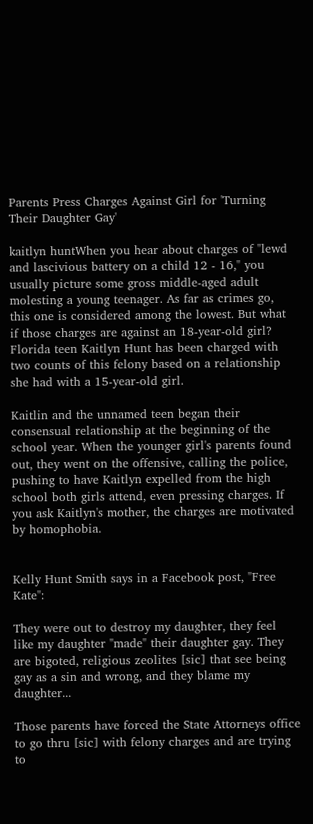Parents Press Charges Against Girl for 'Turning Their Daughter Gay'

kaitlyn huntWhen you hear about charges of "lewd and lascivious battery on a child 12 - 16," you usually picture some gross middle-aged adult molesting a young teenager. As far as crimes go, this one is considered among the lowest. But what if those charges are against an 18-year-old girl? Florida teen Kaitlyn Hunt has been charged with two counts of this felony based on a relationship she had with a 15-year-old girl.

Kaitlin and the unnamed teen began their consensual relationship at the beginning of the school year. When the younger girl's parents found out, they went on the offensive, calling the police, pushing to have Kaitlyn expelled from the high school both girls attend, even pressing charges. If you ask Kaitlyn's mother, the charges are motivated by homophobia.


Kelly Hunt Smith says in a Facebook post, "Free Kate":

They were out to destroy my daughter, they feel like my daughter "made" their daughter gay. They are bigoted, religious zeolites [sic] that see being gay as a sin and wrong, and they blame my daughter...

Those parents have forced the State Attorneys office to go thru [sic] with felony charges and are trying to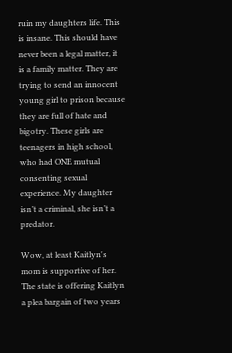ruin my daughters life. This is insane. This should have never been a legal matter, it is a family matter. They are trying to send an innocent young girl to prison because they are full of hate and bigotry. These girls are teenagers in high school, who had ONE mutual consenting sexual experience. My daughter isn’t a criminal, she isn’t a predator.

Wow, at least Kaitlyn's mom is supportive of her. The state is offering Kaitlyn a plea bargain of two years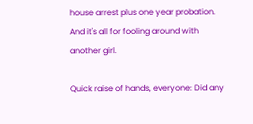house arrest plus one year probation. And it's all for fooling around with another girl.

Quick raise of hands, everyone: Did any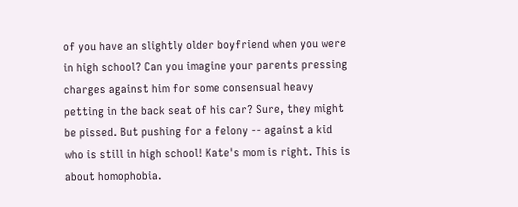of you have an slightly older boyfriend when you were in high school? Can you imagine your parents pressing charges against him for some consensual heavy petting in the back seat of his car? Sure, they might be pissed. But pushing for a felony -- against a kid who is still in high school! Kate's mom is right. This is about homophobia.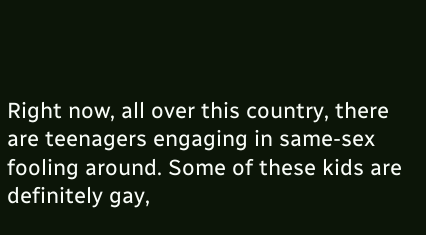Right now, all over this country, there are teenagers engaging in same-sex fooling around. Some of these kids are definitely gay,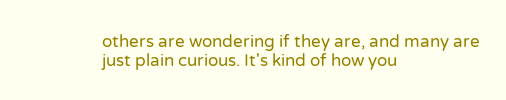others are wondering if they are, and many are just plain curious. It's kind of how you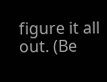figure it all out. (Be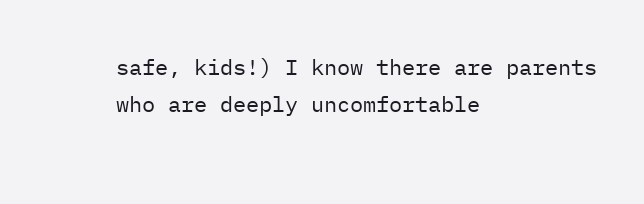safe, kids!) I know there are parents who are deeply uncomfortable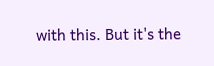with this. But it's the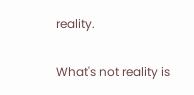reality.

What's not reality is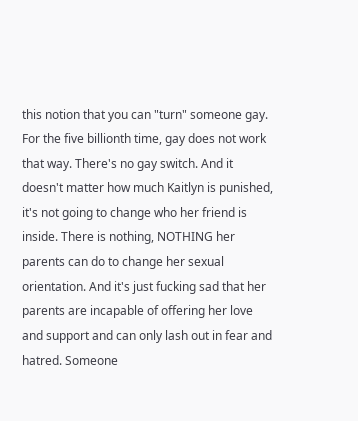this notion that you can "turn" someone gay. For the five billionth time, gay does not work that way. There's no gay switch. And it doesn't matter how much Kaitlyn is punished, it's not going to change who her friend is inside. There is nothing, NOTHING her parents can do to change her sexual orientation. And it's just fucking sad that her parents are incapable of offering her love and support and can only lash out in fear and hatred. Someone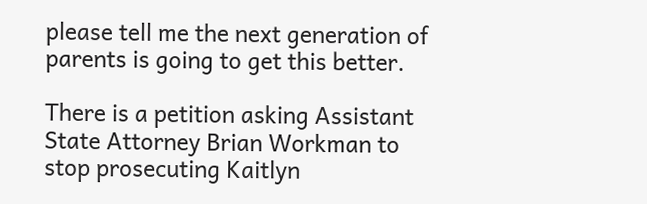please tell me the next generation of parents is going to get this better.

There is a petition asking Assistant State Attorney Brian Workman to stop prosecuting Kaitlyn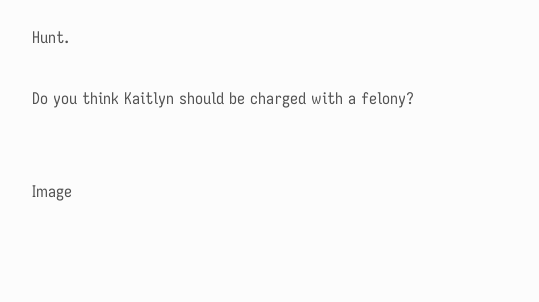Hunt.

Do you think Kaitlyn should be charged with a felony?


Image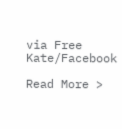via Free Kate/Facebook

Read More >